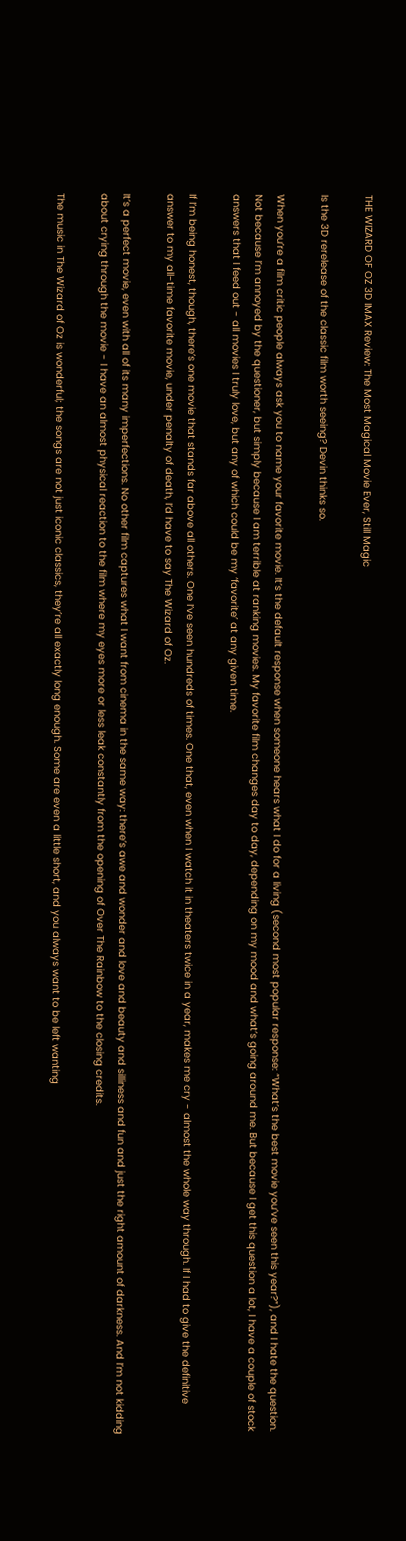THE WIZARD OF OZ 3D IMAX Review: The Most Magical Movie Ever, Still Magic

Is the 3D rerelease of the classic film worth seeing? Devin thinks so.

When you’re a film critic people always ask you to name your favorite movie. It’s the default response when someone hears what I do for a living (second most popular response: “What’s the best movie you’ve seen this year?”), and I hate the question. Not because I’m annoyed by the questioner, but simply because I am terrible at ranking movies. My favorite film changes day to day, depending on my mood and what’s going around me. But because I get this question a lot, I have a couple of stock answers that I feed out - all movies I truly love, but any of which could be my ‘favorite’ at any given time.

If I’m being honest, though, there’s one movie that stands far above all others. One I’ve seen hundreds of times. One that, even when I watch it in theaters twice in a year, makes me cry - almost the whole way through. If I had to give the definitive answer to my all-time favorite movie, under penalty of death, I’d have to say The Wizard of Oz.

It’s a perfect movie, even with all of its many imperfections. No other film captures what I want from cinema in the same way: there’s awe and wonder and love and beauty and silliness and fun and just the right amount of darkness. And I’m not kidding about crying through the movie - I have an almost physical reaction to the film where my eyes more or less leak constantly from the opening of Over The Rainbow to the closing credits.

The music in The Wizard of Oz is wonderful; the songs are not just iconic classics, they’re all exactly long enough. Some are even a little short, and you always want to be left wanting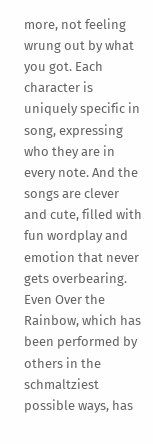more, not feeling wrung out by what you got. Each character is uniquely specific in song, expressing who they are in every note. And the songs are clever and cute, filled with fun wordplay and emotion that never gets overbearing. Even Over the Rainbow, which has been performed by others in the schmaltziest possible ways, has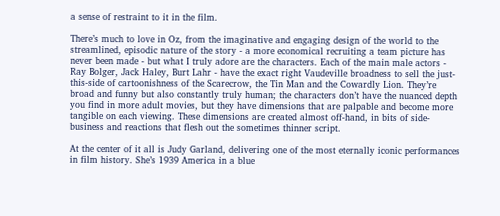a sense of restraint to it in the film.

There’s much to love in Oz, from the imaginative and engaging design of the world to the streamlined, episodic nature of the story - a more economical recruiting a team picture has never been made - but what I truly adore are the characters. Each of the main male actors - Ray Bolger, Jack Haley, Burt Lahr - have the exact right Vaudeville broadness to sell the just-this-side of cartoonishness of the Scarecrow, the Tin Man and the Cowardly Lion. They’re broad and funny but also constantly truly human; the characters don’t have the nuanced depth you find in more adult movies, but they have dimensions that are palpable and become more tangible on each viewing. These dimensions are created almost off-hand, in bits of side-business and reactions that flesh out the sometimes thinner script.

At the center of it all is Judy Garland, delivering one of the most eternally iconic performances in film history. She’s 1939 America in a blue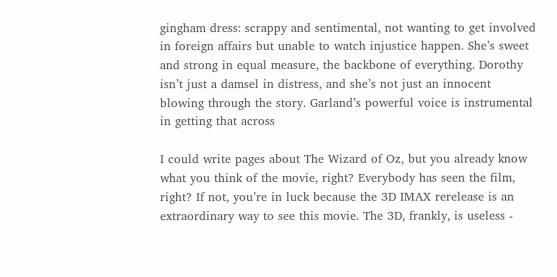gingham dress: scrappy and sentimental, not wanting to get involved in foreign affairs but unable to watch injustice happen. She’s sweet and strong in equal measure, the backbone of everything. Dorothy isn’t just a damsel in distress, and she’s not just an innocent blowing through the story. Garland’s powerful voice is instrumental in getting that across

I could write pages about The Wizard of Oz, but you already know what you think of the movie, right? Everybody has seen the film, right? If not, you’re in luck because the 3D IMAX rerelease is an extraordinary way to see this movie. The 3D, frankly, is useless -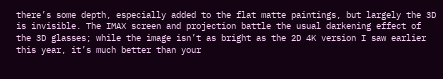there’s some depth, especially added to the flat matte paintings, but largely the 3D is invisible. The IMAX screen and projection battle the usual darkening effect of the 3D glasses; while the image isn’t as bright as the 2D 4K version I saw earlier this year, it’s much better than your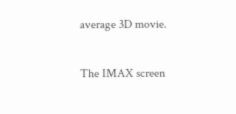average 3D movie.

The IMAX screen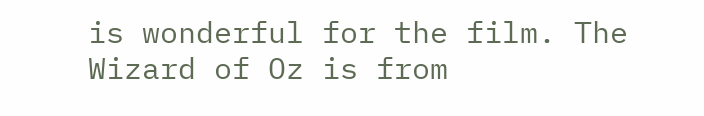is wonderful for the film. The Wizard of Oz is from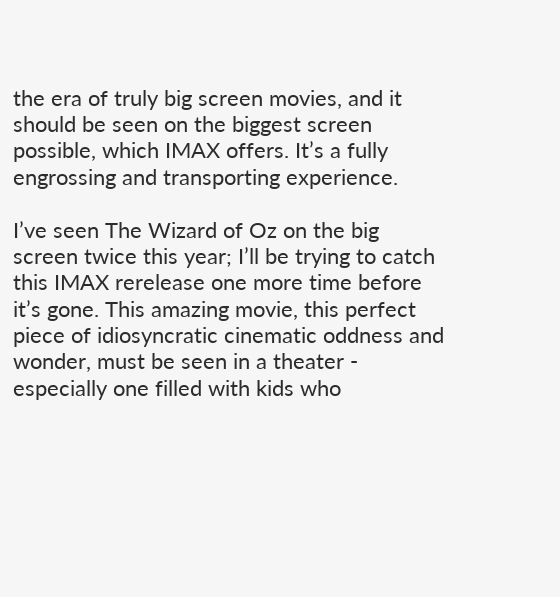the era of truly big screen movies, and it should be seen on the biggest screen possible, which IMAX offers. It’s a fully engrossing and transporting experience.

I’ve seen The Wizard of Oz on the big screen twice this year; I’ll be trying to catch this IMAX rerelease one more time before it’s gone. This amazing movie, this perfect piece of idiosyncratic cinematic oddness and wonder, must be seen in a theater - especially one filled with kids who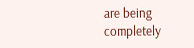are being completely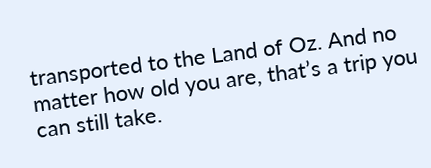transported to the Land of Oz. And no matter how old you are, that’s a trip you can still take.